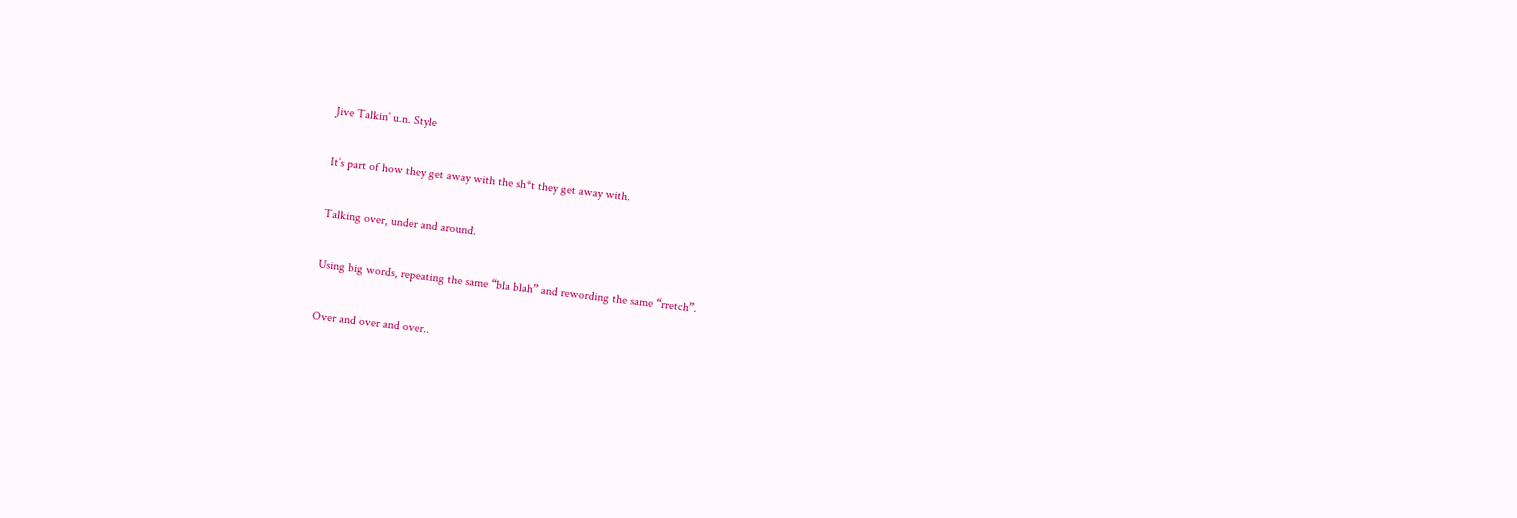Jive Talkin’ u.n. Style

It’s part of how they get away with the sh*t they get away with.

Talking over, under and around.

Using big words, repeating the same “bla blah” and rewording the same “rretch”.

Over and over and over..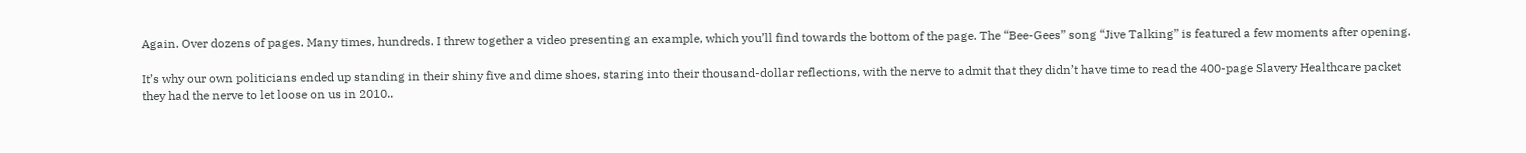Again. Over dozens of pages. Many times, hundreds. I threw together a video presenting an example, which you’ll find towards the bottom of the page. The “Bee-Gees” song “Jive Talking” is featured a few moments after opening.

It’s why our own politicians ended up standing in their shiny five and dime shoes, staring into their thousand-dollar reflections, with the nerve to admit that they didn’t have time to read the 400-page Slavery Healthcare packet they had the nerve to let loose on us in 2010..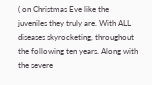( on Christmas Eve like the juveniles they truly are. With ALL diseases skyrocketing, throughout the following ten years. Along with the severe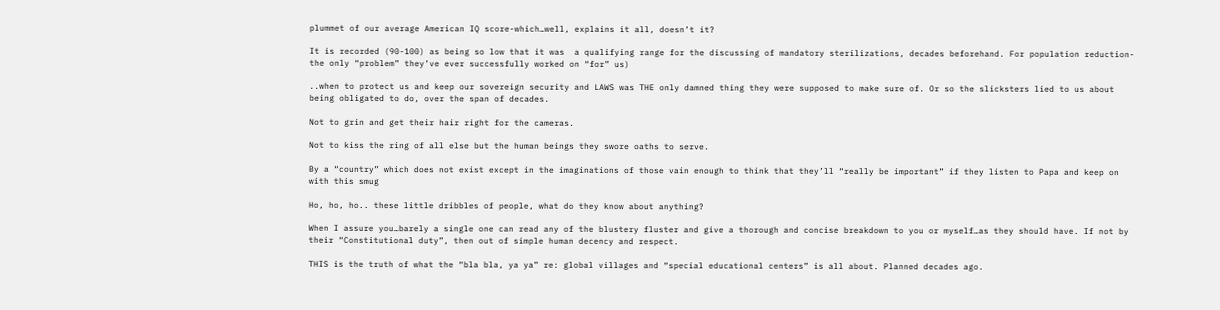plummet of our average American IQ score-which…well, explains it all, doesn’t it?

It is recorded (90-100) as being so low that it was  a qualifying range for the discussing of mandatory sterilizations, decades beforehand. For population reduction-the only “problem” they’ve ever successfully worked on “for” us)

..when to protect us and keep our sovereign security and LAWS was THE only damned thing they were supposed to make sure of. Or so the slicksters lied to us about being obligated to do, over the span of decades.

Not to grin and get their hair right for the cameras.

Not to kiss the ring of all else but the human beings they swore oaths to serve.

By a “country” which does not exist except in the imaginations of those vain enough to think that they’ll “really be important” if they listen to Papa and keep on with this smug

Ho, ho, ho.. these little dribbles of people, what do they know about anything?

When I assure you…barely a single one can read any of the blustery fluster and give a thorough and concise breakdown to you or myself…as they should have. If not by their “Constitutional duty”, then out of simple human decency and respect.

THIS is the truth of what the “bla bla, ya ya” re: global villages and “special educational centers” is all about. Planned decades ago.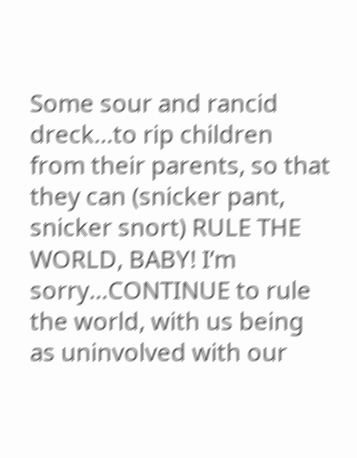Some sour and rancid dreck…to rip children from their parents, so that they can (snicker pant, snicker snort) RULE THE WORLD, BABY! I’m sorry…CONTINUE to rule the world, with us being as uninvolved with our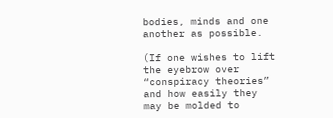bodies, minds and one another as possible.

(If one wishes to lift the eyebrow over “conspiracy theories” and how easily they may be molded to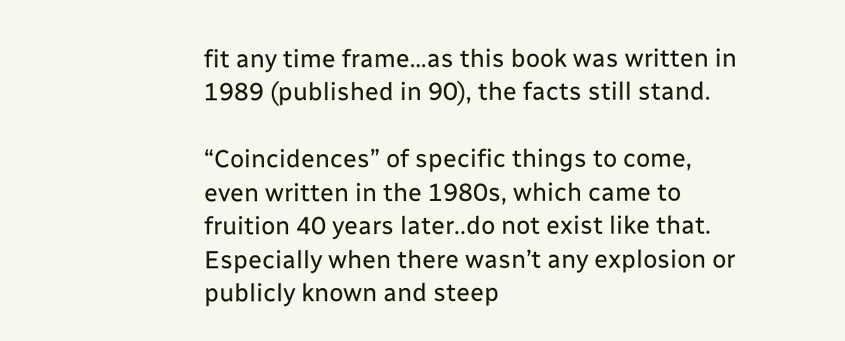fit any time frame…as this book was written in 1989 (published in 90), the facts still stand.

“Coincidences” of specific things to come, even written in the 1980s, which came to fruition 40 years later..do not exist like that. Especially when there wasn’t any explosion or publicly known and steep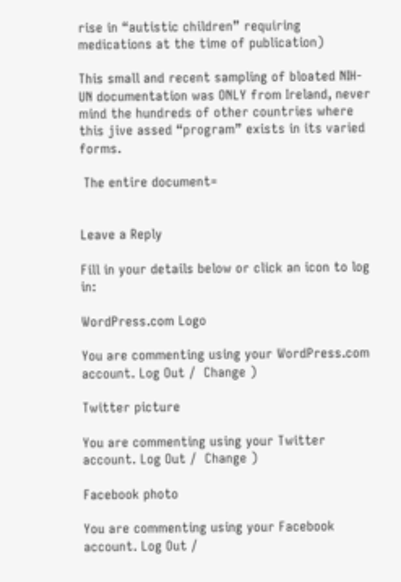rise in “autistic children” requiring medications at the time of publication)

This small and recent sampling of bloated NIH-UN documentation was ONLY from Ireland, never mind the hundreds of other countries where this jive assed “program” exists in its varied forms.

 The entire document=


Leave a Reply

Fill in your details below or click an icon to log in:

WordPress.com Logo

You are commenting using your WordPress.com account. Log Out /  Change )

Twitter picture

You are commenting using your Twitter account. Log Out /  Change )

Facebook photo

You are commenting using your Facebook account. Log Out /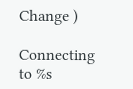Change )

Connecting to %s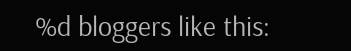%d bloggers like this: